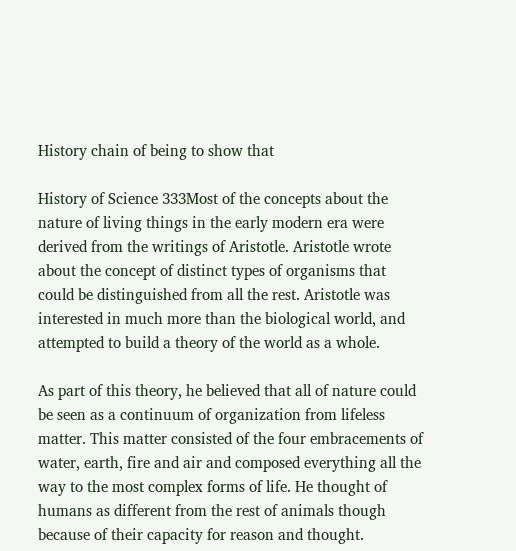History chain of being to show that

History of Science 333Most of the concepts about the nature of living things in the early modern era were derived from the writings of Aristotle. Aristotle wrote about the concept of distinct types of organisms that could be distinguished from all the rest. Aristotle was interested in much more than the biological world, and attempted to build a theory of the world as a whole.

As part of this theory, he believed that all of nature could be seen as a continuum of organization from lifeless matter. This matter consisted of the four embracements of water, earth, fire and air and composed everything all the way to the most complex forms of life. He thought of humans as different from the rest of animals though because of their capacity for reason and thought.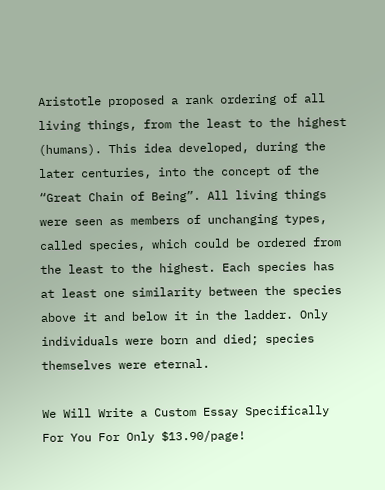Aristotle proposed a rank ordering of all living things, from the least to the highest (humans). This idea developed, during the later centuries, into the concept of the “Great Chain of Being”. All living things were seen as members of unchanging types, called species, which could be ordered from the least to the highest. Each species has at least one similarity between the species above it and below it in the ladder. Only individuals were born and died; species themselves were eternal.

We Will Write a Custom Essay Specifically
For You For Only $13.90/page!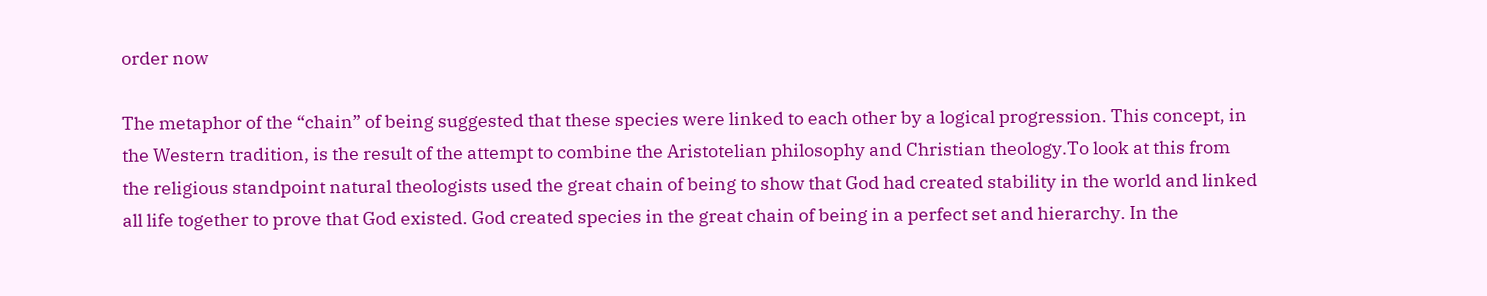order now

The metaphor of the “chain” of being suggested that these species were linked to each other by a logical progression. This concept, in the Western tradition, is the result of the attempt to combine the Aristotelian philosophy and Christian theology.To look at this from the religious standpoint natural theologists used the great chain of being to show that God had created stability in the world and linked all life together to prove that God existed. God created species in the great chain of being in a perfect set and hierarchy. In the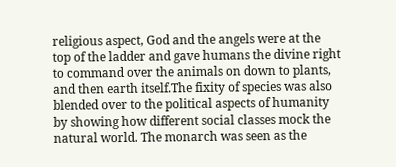religious aspect, God and the angels were at the top of the ladder and gave humans the divine right to command over the animals on down to plants, and then earth itself.The fixity of species was also blended over to the political aspects of humanity by showing how different social classes mock the natural world. The monarch was seen as the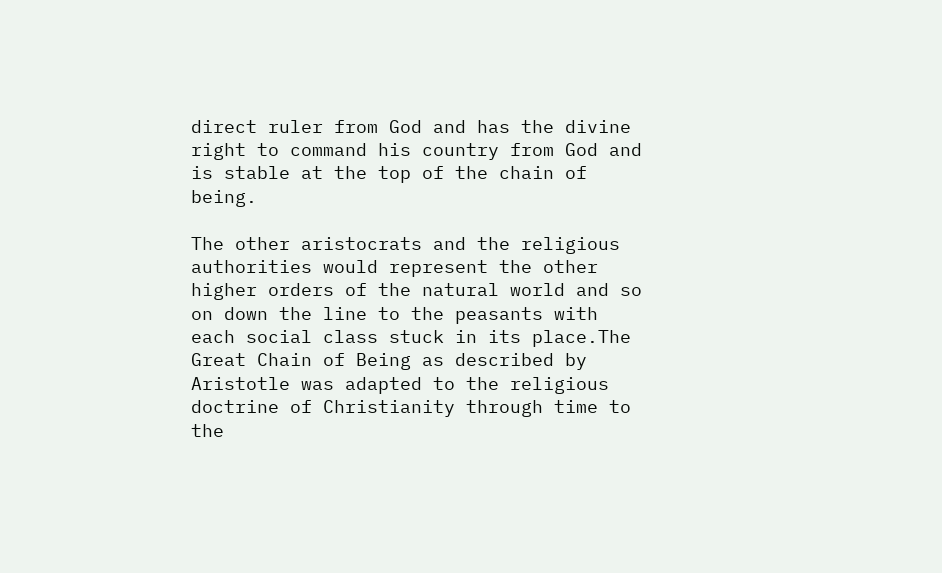direct ruler from God and has the divine right to command his country from God and is stable at the top of the chain of being.

The other aristocrats and the religious authorities would represent the other higher orders of the natural world and so on down the line to the peasants with each social class stuck in its place.The Great Chain of Being as described by Aristotle was adapted to the religious doctrine of Christianity through time to the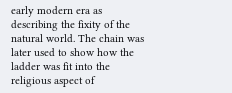early modern era as describing the fixity of the natural world. The chain was later used to show how the ladder was fit into the religious aspect of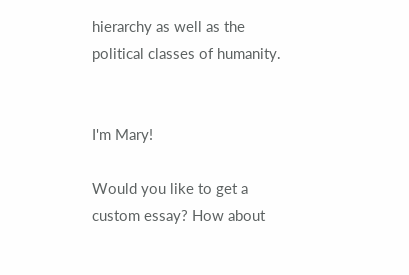hierarchy as well as the political classes of humanity.


I'm Mary!

Would you like to get a custom essay? How about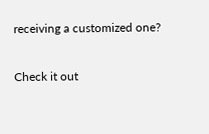receiving a customized one?

Check it out